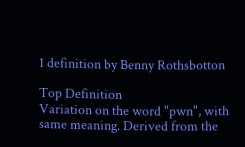1 definition by Benny Rothsbotton

Top Definition
Variation on the word "pwn", with same meaning. Derived from the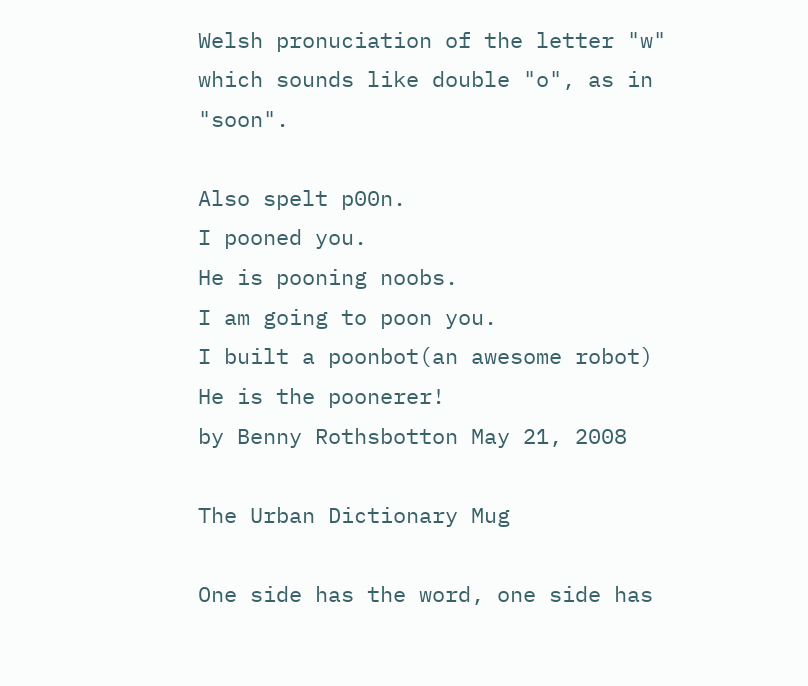Welsh pronuciation of the letter "w" which sounds like double "o", as in "soon".

Also spelt p00n.
I pooned you.
He is pooning noobs.
I am going to poon you.
I built a poonbot(an awesome robot)
He is the poonerer!
by Benny Rothsbotton May 21, 2008

The Urban Dictionary Mug

One side has the word, one side has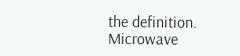the definition. Microwave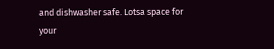and dishwasher safe. Lotsa space for your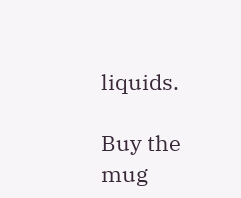liquids.

Buy the mug